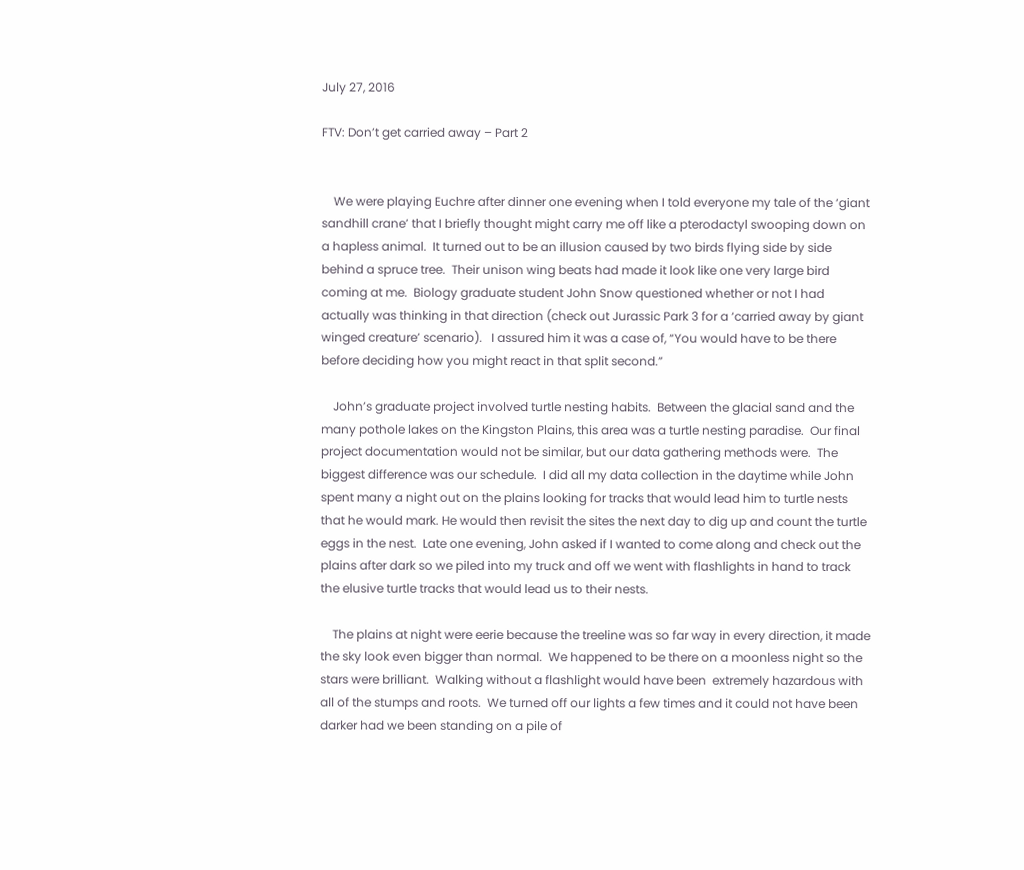July 27, 2016

FTV: Don’t get carried away – Part 2


    We were playing Euchre after dinner one evening when I told everyone my tale of the ‘giant sandhill crane’ that I briefly thought might carry me off like a pterodactyl swooping down on a hapless animal.  It turned out to be an illusion caused by two birds flying side by side behind a spruce tree.  Their unison wing beats had made it look like one very large bird coming at me.  Biology graduate student John Snow questioned whether or not I had actually was thinking in that direction (check out Jurassic Park 3 for a ‘carried away by giant winged creature’ scenario).   I assured him it was a case of, “You would have to be there before deciding how you might react in that split second.”

    John’s graduate project involved turtle nesting habits.  Between the glacial sand and the many pothole lakes on the Kingston Plains, this area was a turtle nesting paradise.  Our final project documentation would not be similar, but our data gathering methods were.  The biggest difference was our schedule.  I did all my data collection in the daytime while John spent many a night out on the plains looking for tracks that would lead him to turtle nests that he would mark. He would then revisit the sites the next day to dig up and count the turtle eggs in the nest.  Late one evening, John asked if I wanted to come along and check out the plains after dark so we piled into my truck and off we went with flashlights in hand to track the elusive turtle tracks that would lead us to their nests.

    The plains at night were eerie because the treeline was so far way in every direction, it made the sky look even bigger than normal.  We happened to be there on a moonless night so the stars were brilliant.  Walking without a flashlight would have been  extremely hazardous with all of the stumps and roots.  We turned off our lights a few times and it could not have been darker had we been standing on a pile of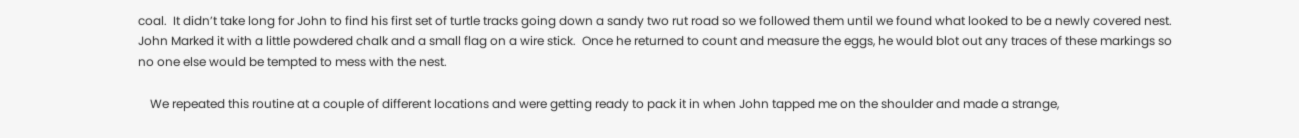coal.  It didn’t take long for John to find his first set of turtle tracks going down a sandy two rut road so we followed them until we found what looked to be a newly covered nest.  John Marked it with a little powdered chalk and a small flag on a wire stick.  Once he returned to count and measure the eggs, he would blot out any traces of these markings so no one else would be tempted to mess with the nest.

    We repeated this routine at a couple of different locations and were getting ready to pack it in when John tapped me on the shoulder and made a strange,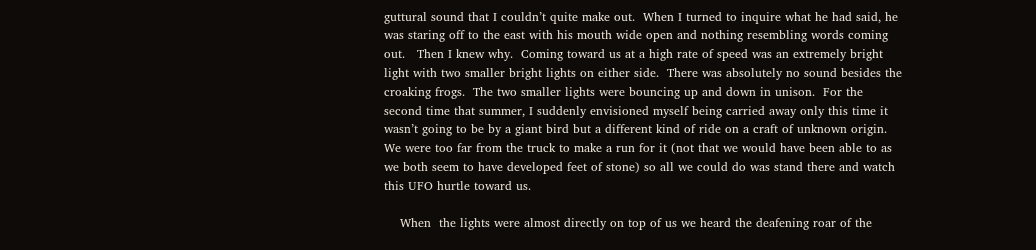guttural sound that I couldn’t quite make out.  When I turned to inquire what he had said, he was staring off to the east with his mouth wide open and nothing resembling words coming out.   Then I knew why.  Coming toward us at a high rate of speed was an extremely bright light with two smaller bright lights on either side.  There was absolutely no sound besides the croaking frogs.  The two smaller lights were bouncing up and down in unison.  For the second time that summer, I suddenly envisioned myself being carried away only this time it wasn’t going to be by a giant bird but a different kind of ride on a craft of unknown origin.  We were too far from the truck to make a run for it (not that we would have been able to as we both seem to have developed feet of stone) so all we could do was stand there and watch this UFO hurtle toward us.

    When  the lights were almost directly on top of us we heard the deafening roar of the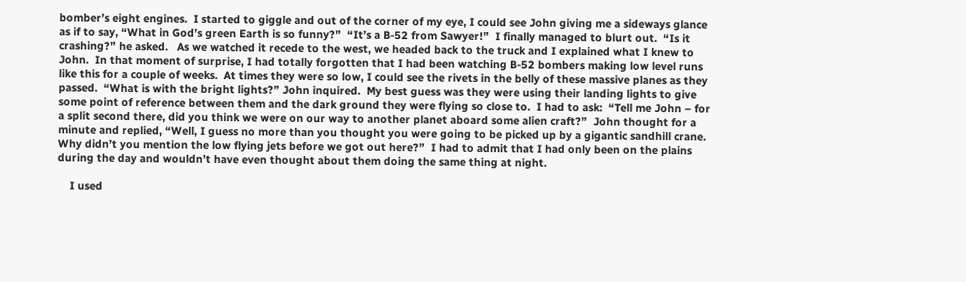bomber’s eight engines.  I started to giggle and out of the corner of my eye, I could see John giving me a sideways glance as if to say, “What in God’s green Earth is so funny?”  “It’s a B-52 from Sawyer!”  I finally managed to blurt out.  “Is it crashing?” he asked.   As we watched it recede to the west, we headed back to the truck and I explained what I knew to John.  In that moment of surprise, I had totally forgotten that I had been watching B-52 bombers making low level runs like this for a couple of weeks.  At times they were so low, I could see the rivets in the belly of these massive planes as they passed.  “What is with the bright lights?” John inquired.  My best guess was they were using their landing lights to give some point of reference between them and the dark ground they were flying so close to.  I had to ask:  “Tell me John – for a split second there, did you think we were on our way to another planet aboard some alien craft?”  John thought for a minute and replied, “Well, I guess no more than you thought you were going to be picked up by a gigantic sandhill crane.  Why didn’t you mention the low flying jets before we got out here?”  I had to admit that I had only been on the plains during the day and wouldn’t have even thought about them doing the same thing at night.

    I used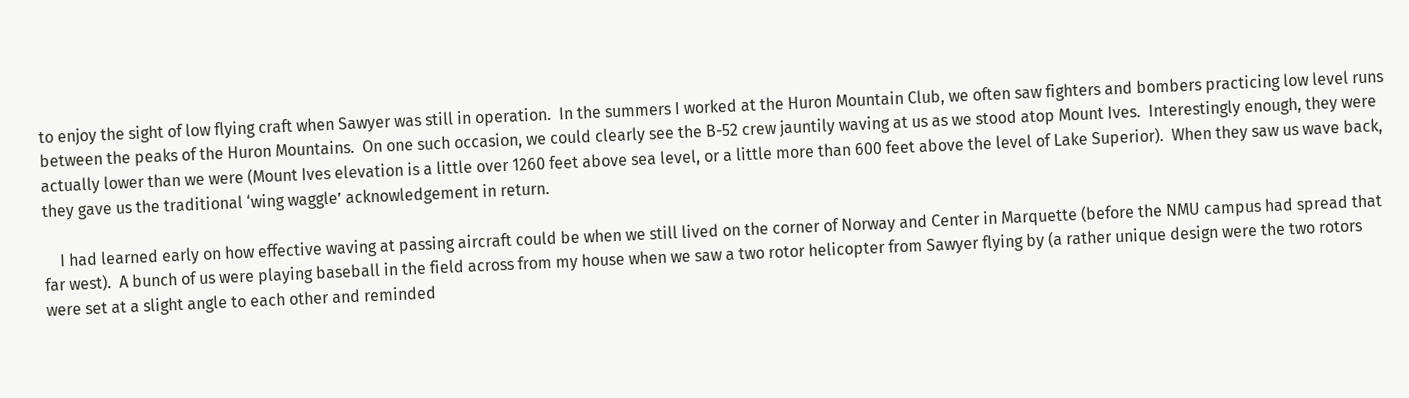to enjoy the sight of low flying craft when Sawyer was still in operation.  In the summers I worked at the Huron Mountain Club, we often saw fighters and bombers practicing low level runs between the peaks of the Huron Mountains.  On one such occasion, we could clearly see the B-52 crew jauntily waving at us as we stood atop Mount Ives.  Interestingly enough, they were actually lower than we were (Mount Ives elevation is a little over 1260 feet above sea level, or a little more than 600 feet above the level of Lake Superior).  When they saw us wave back, they gave us the traditional ‘wing waggle’ acknowledgement in return.

    I had learned early on how effective waving at passing aircraft could be when we still lived on the corner of Norway and Center in Marquette (before the NMU campus had spread that far west).  A bunch of us were playing baseball in the field across from my house when we saw a two rotor helicopter from Sawyer flying by (a rather unique design were the two rotors were set at a slight angle to each other and reminded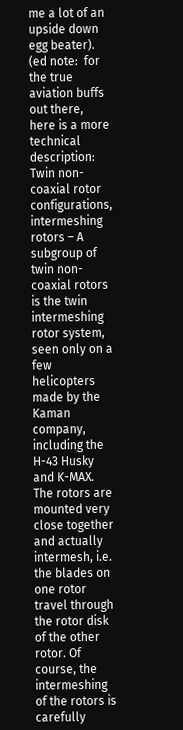me a lot of an upside down egg beater). (ed note:  for the true aviation buffs out there, here is a more technical description:  Twin non-coaxial rotor configurations, intermeshing rotors – A subgroup of twin non-coaxial rotors is the twin intermeshing rotor system, seen only on a few helicopters made by the Kaman company, including the H-43 Husky and K-MAX.  The rotors are mounted very close together and actually intermesh, i.e. the blades on one rotor travel through the rotor disk of the other rotor. Of course, the intermeshing of the rotors is carefully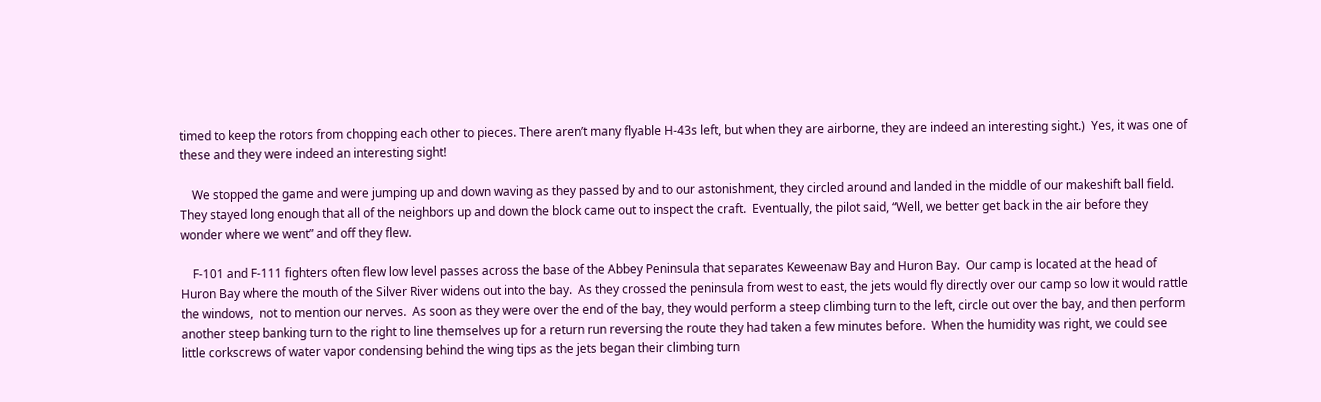timed to keep the rotors from chopping each other to pieces. There aren’t many flyable H-43s left, but when they are airborne, they are indeed an interesting sight.)  Yes, it was one of these and they were indeed an interesting sight!

    We stopped the game and were jumping up and down waving as they passed by and to our astonishment, they circled around and landed in the middle of our makeshift ball field.  They stayed long enough that all of the neighbors up and down the block came out to inspect the craft.  Eventually, the pilot said, “Well, we better get back in the air before they wonder where we went” and off they flew.

    F-101 and F-111 fighters often flew low level passes across the base of the Abbey Peninsula that separates Keweenaw Bay and Huron Bay.  Our camp is located at the head of Huron Bay where the mouth of the Silver River widens out into the bay.  As they crossed the peninsula from west to east, the jets would fly directly over our camp so low it would rattle the windows,  not to mention our nerves.  As soon as they were over the end of the bay, they would perform a steep climbing turn to the left, circle out over the bay, and then perform another steep banking turn to the right to line themselves up for a return run reversing the route they had taken a few minutes before.  When the humidity was right, we could see little corkscrews of water vapor condensing behind the wing tips as the jets began their climbing turn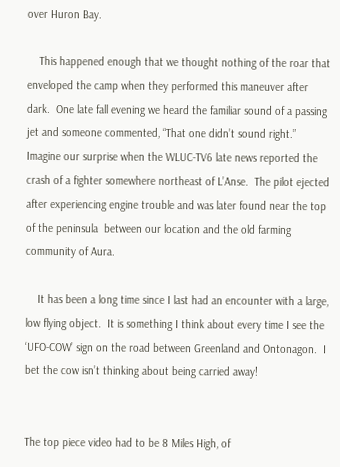over Huron Bay.

    This happened enough that we thought nothing of the roar that enveloped the camp when they performed this maneuver after dark.  One late fall evening we heard the familiar sound of a passing jet and someone commented, “That one didn’t sound right.”  Imagine our surprise when the WLUC-TV6 late news reported the crash of a fighter somewhere northeast of L’Anse.  The pilot ejected after experiencing engine trouble and was later found near the top of the peninsula  between our location and the old farming community of Aura.

    It has been a long time since I last had an encounter with a large, low flying object.  It is something I think about every time I see the ‘UFO-COW’ sign on the road between Greenland and Ontonagon.  I bet the cow isn’t thinking about being carried away!


The top piece video had to be 8 Miles High, of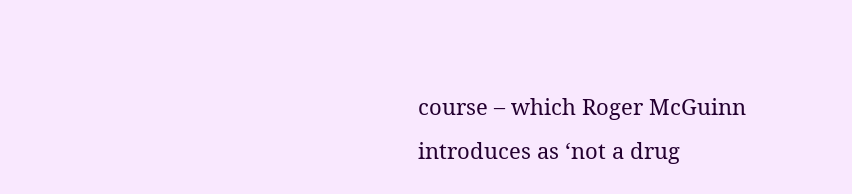course – which Roger McGuinn introduces as ‘not a drug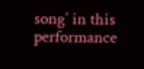song’ in this performance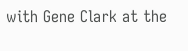with Gene Clark at the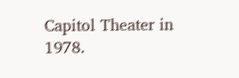Capitol Theater in 1978.